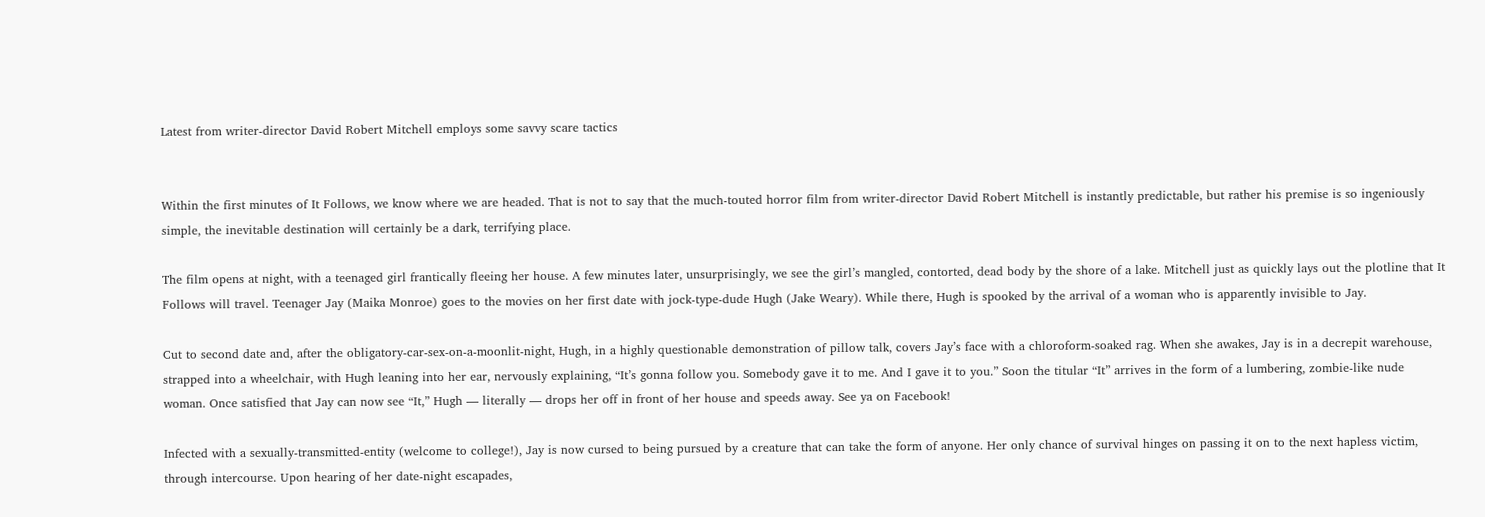Latest from writer-director David Robert Mitchell employs some savvy scare tactics


Within the first minutes of It Follows, we know where we are headed. That is not to say that the much-touted horror film from writer-director David Robert Mitchell is instantly predictable, but rather his premise is so ingeniously simple, the inevitable destination will certainly be a dark, terrifying place.

The film opens at night, with a teenaged girl frantically fleeing her house. A few minutes later, unsurprisingly, we see the girl’s mangled, contorted, dead body by the shore of a lake. Mitchell just as quickly lays out the plotline that It Follows will travel. Teenager Jay (Maika Monroe) goes to the movies on her first date with jock-type-dude Hugh (Jake Weary). While there, Hugh is spooked by the arrival of a woman who is apparently invisible to Jay.

Cut to second date and, after the obligatory-car-sex-on-a-moonlit-night, Hugh, in a highly questionable demonstration of pillow talk, covers Jay’s face with a chloroform-soaked rag. When she awakes, Jay is in a decrepit warehouse, strapped into a wheelchair, with Hugh leaning into her ear, nervously explaining, “It’s gonna follow you. Somebody gave it to me. And I gave it to you.” Soon the titular “It” arrives in the form of a lumbering, zombie-like nude woman. Once satisfied that Jay can now see “It,” Hugh — literally — drops her off in front of her house and speeds away. See ya on Facebook!

Infected with a sexually-transmitted-entity (welcome to college!), Jay is now cursed to being pursued by a creature that can take the form of anyone. Her only chance of survival hinges on passing it on to the next hapless victim, through intercourse. Upon hearing of her date-night escapades,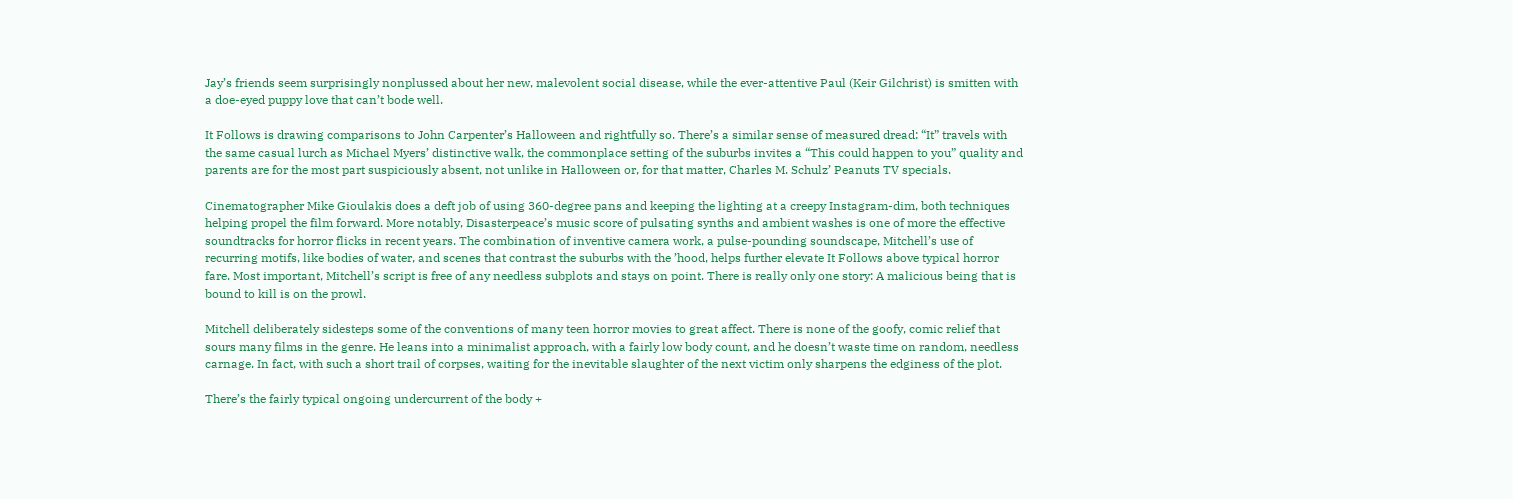Jay’s friends seem surprisingly nonplussed about her new, malevolent social disease, while the ever-attentive Paul (Keir Gilchrist) is smitten with a doe-eyed puppy love that can’t bode well.

It Follows is drawing comparisons to John Carpenter’s Halloween and rightfully so. There’s a similar sense of measured dread: “It” travels with the same casual lurch as Michael Myers’ distinctive walk, the commonplace setting of the suburbs invites a “This could happen to you” quality and parents are for the most part suspiciously absent, not unlike in Halloween or, for that matter, Charles M. Schulz’ Peanuts TV specials.

Cinematographer Mike Gioulakis does a deft job of using 360-degree pans and keeping the lighting at a creepy Instagram-dim, both techniques helping propel the film forward. More notably, Disasterpeace’s music score of pulsating synths and ambient washes is one of more the effective soundtracks for horror flicks in recent years. The combination of inventive camera work, a pulse-pounding soundscape, Mitchell’s use of recurring motifs, like bodies of water, and scenes that contrast the suburbs with the ’hood, helps further elevate It Follows above typical horror fare. Most important, Mitchell’s script is free of any needless subplots and stays on point. There is really only one story: A malicious being that is bound to kill is on the prowl.

Mitchell deliberately sidesteps some of the conventions of many teen horror movies to great affect. There is none of the goofy, comic relief that sours many films in the genre. He leans into a minimalist approach, with a fairly low body count, and he doesn’t waste time on random, needless carnage. In fact, with such a short trail of corpses, waiting for the inevitable slaughter of the next victim only sharpens the edginess of the plot.

There’s the fairly typical ongoing undercurrent of the body +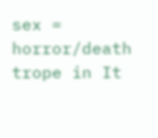sex = horror/death trope in It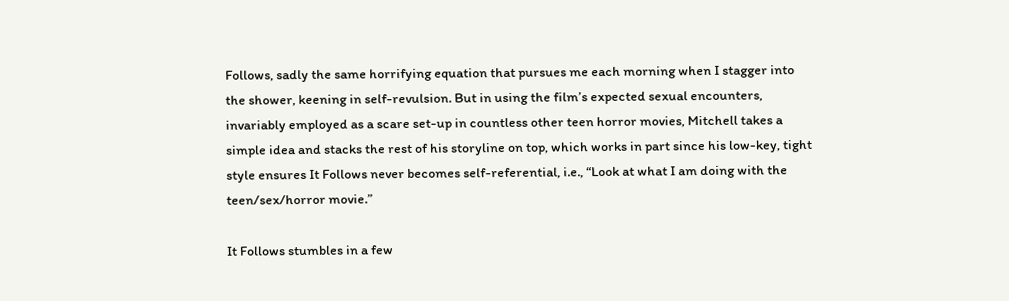Follows, sadly the same horrifying equation that pursues me each morning when I stagger into the shower, keening in self-revulsion. But in using the film’s expected sexual encounters, invariably employed as a scare set-up in countless other teen horror movies, Mitchell takes a simple idea and stacks the rest of his storyline on top, which works in part since his low-key, tight style ensures It Follows never becomes self-referential, i.e., “Look at what I am doing with the teen/sex/horror movie.”

It Follows stumbles in a few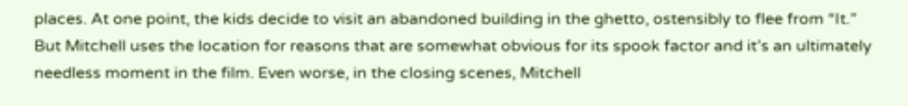places. At one point, the kids decide to visit an abandoned building in the ghetto, ostensibly to flee from “It.” But Mitchell uses the location for reasons that are somewhat obvious for its spook factor and it’s an ultimately needless moment in the film. Even worse, in the closing scenes, Mitchell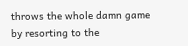throws the whole damn game by resorting to the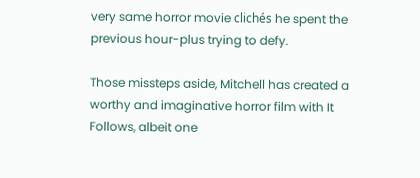very same horror movie clichés he spent the previous hour-plus trying to defy.

Those missteps aside, Mitchell has created a worthy and imaginative horror film with It Follows, albeit one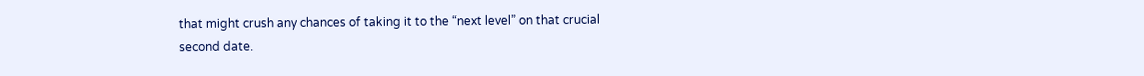that might crush any chances of taking it to the “next level” on that crucial second date.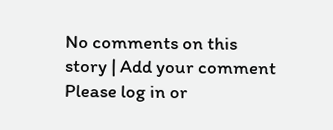No comments on this story | Add your comment
Please log in or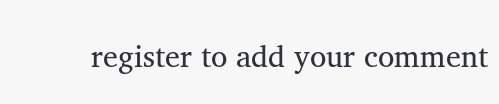register to add your comment